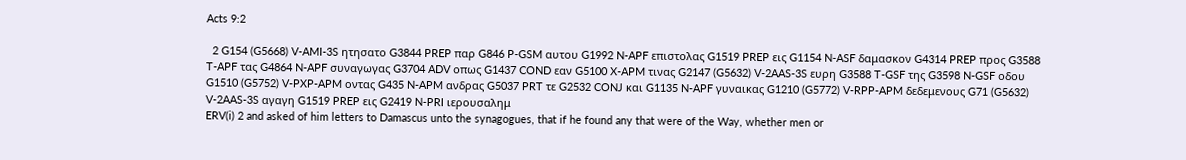Acts 9:2

  2 G154 (G5668) V-AMI-3S ητησατο G3844 PREP παρ G846 P-GSM αυτου G1992 N-APF επιστολας G1519 PREP εις G1154 N-ASF δαμασκον G4314 PREP προς G3588 T-APF τας G4864 N-APF συναγωγας G3704 ADV οπως G1437 COND εαν G5100 X-APM τινας G2147 (G5632) V-2AAS-3S ευρη G3588 T-GSF της G3598 N-GSF οδου G1510 (G5752) V-PXP-APM οντας G435 N-APM ανδρας G5037 PRT τε G2532 CONJ και G1135 N-APF γυναικας G1210 (G5772) V-RPP-APM δεδεμενους G71 (G5632) V-2AAS-3S αγαγη G1519 PREP εις G2419 N-PRI ιερουσαλημ
ERV(i) 2 and asked of him letters to Damascus unto the synagogues, that if he found any that were of the Way, whether men or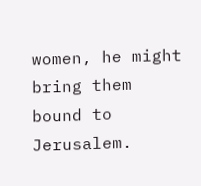women, he might bring them bound to Jerusalem.